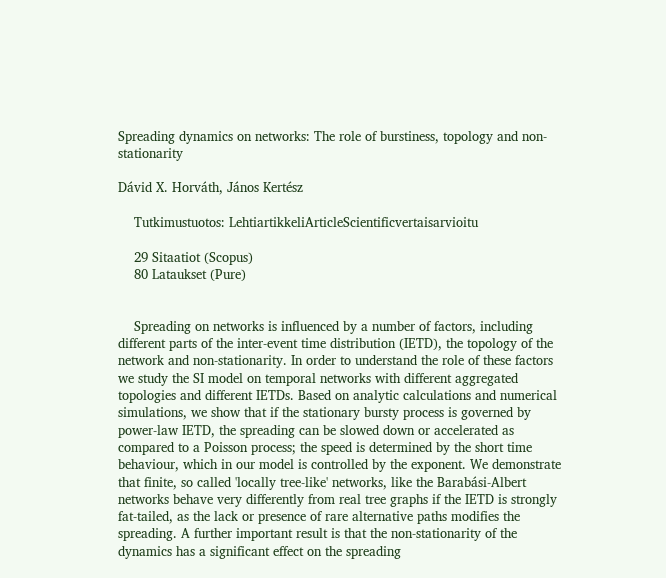Spreading dynamics on networks: The role of burstiness, topology and non-stationarity

Dávid X. Horváth, János Kertész

    Tutkimustuotos: LehtiartikkeliArticleScientificvertaisarvioitu

    29 Sitaatiot (Scopus)
    80 Lataukset (Pure)


    Spreading on networks is influenced by a number of factors, including different parts of the inter-event time distribution (IETD), the topology of the network and non-stationarity. In order to understand the role of these factors we study the SI model on temporal networks with different aggregated topologies and different IETDs. Based on analytic calculations and numerical simulations, we show that if the stationary bursty process is governed by power-law IETD, the spreading can be slowed down or accelerated as compared to a Poisson process; the speed is determined by the short time behaviour, which in our model is controlled by the exponent. We demonstrate that finite, so called 'locally tree-like' networks, like the Barabási-Albert networks behave very differently from real tree graphs if the IETD is strongly fat-tailed, as the lack or presence of rare alternative paths modifies the spreading. A further important result is that the non-stationarity of the dynamics has a significant effect on the spreading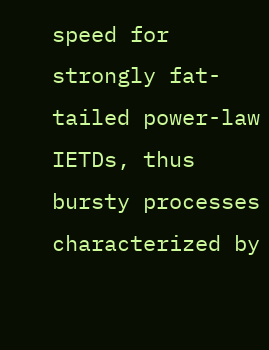speed for strongly fat-tailed power-law IETDs, thus bursty processes characterized by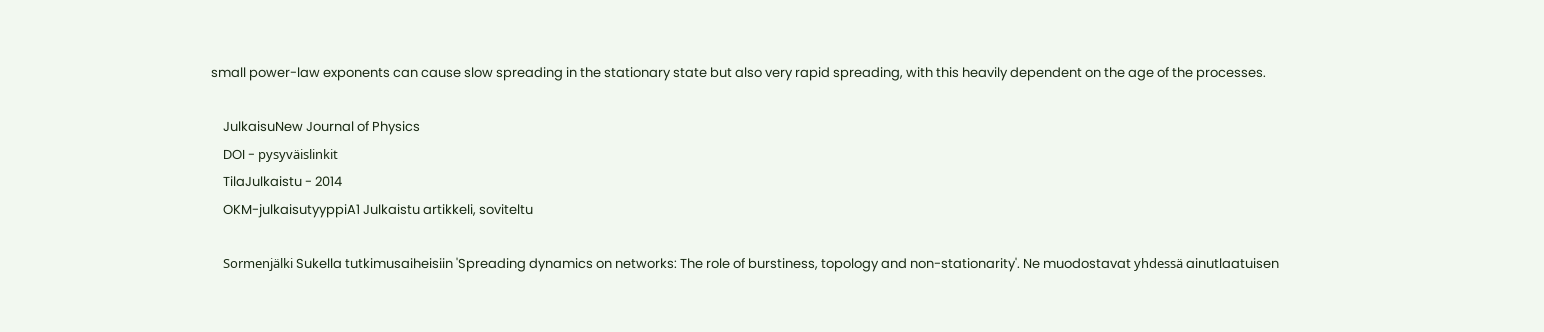small power-law exponents can cause slow spreading in the stationary state but also very rapid spreading, with this heavily dependent on the age of the processes.

    JulkaisuNew Journal of Physics
    DOI - pysyväislinkit
    TilaJulkaistu - 2014
    OKM-julkaisutyyppiA1 Julkaistu artikkeli, soviteltu

    Sormenjälki Sukella tutkimusaiheisiin 'Spreading dynamics on networks: The role of burstiness, topology and non-stationarity'. Ne muodostavat yhdessä ainutlaatuisen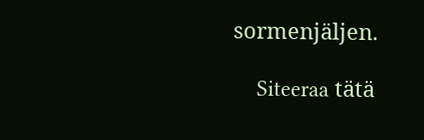sormenjäljen.

    Siteeraa tätä